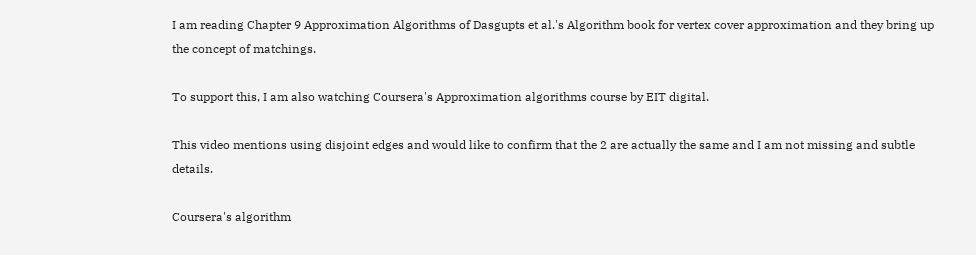I am reading Chapter 9 Approximation Algorithms of Dasgupts et al.'s Algorithm book for vertex cover approximation and they bring up the concept of matchings.

To support this, I am also watching Coursera's Approximation algorithms course by EIT digital.

This video mentions using disjoint edges and would like to confirm that the 2 are actually the same and I am not missing and subtle details.

Coursera's algorithm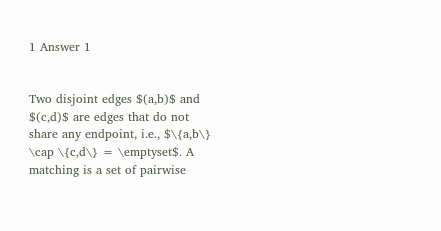1 Answer 1


Two disjoint edges $(a,b)$ and $(c,d)$ are edges that do not share any endpoint, i.e., $\{a,b\} \cap \{c,d\} = \emptyset$. A matching is a set of pairwise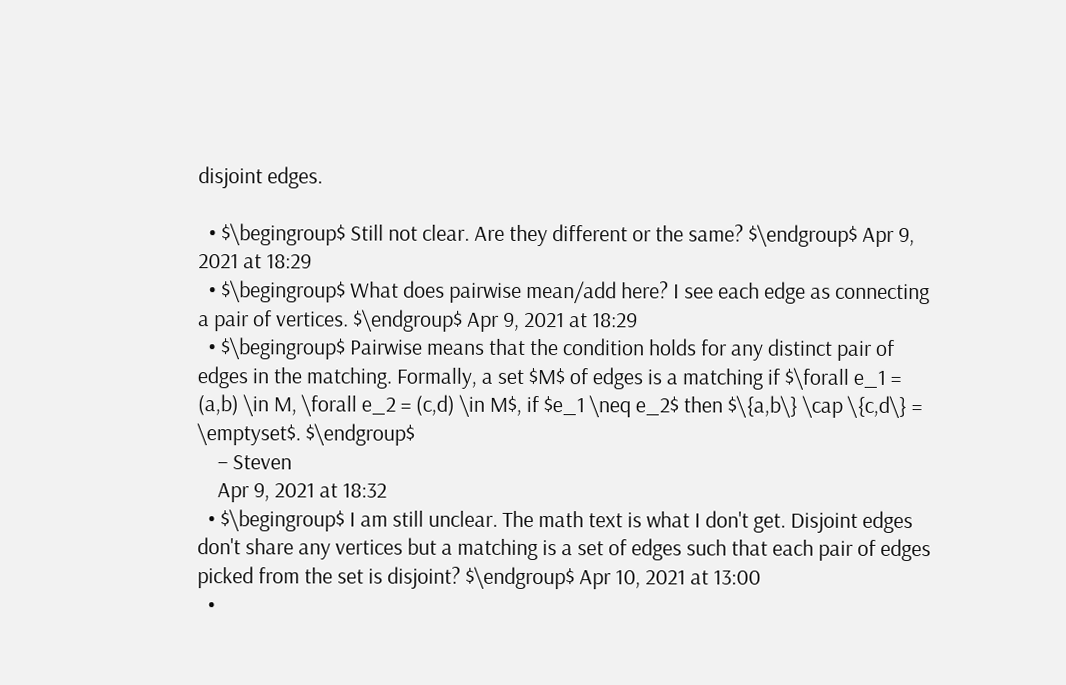disjoint edges.

  • $\begingroup$ Still not clear. Are they different or the same? $\endgroup$ Apr 9, 2021 at 18:29
  • $\begingroup$ What does pairwise mean/add here? I see each edge as connecting a pair of vertices. $\endgroup$ Apr 9, 2021 at 18:29
  • $\begingroup$ Pairwise means that the condition holds for any distinct pair of edges in the matching. Formally, a set $M$ of edges is a matching if $\forall e_1 = (a,b) \in M, \forall e_2 = (c,d) \in M$, if $e_1 \neq e_2$ then $\{a,b\} \cap \{c,d\} = \emptyset$. $\endgroup$
    – Steven
    Apr 9, 2021 at 18:32
  • $\begingroup$ I am still unclear. The math text is what I don't get. Disjoint edges don't share any vertices but a matching is a set of edges such that each pair of edges picked from the set is disjoint? $\endgroup$ Apr 10, 2021 at 13:00
  •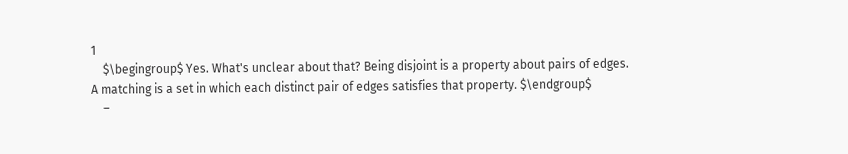1
    $\begingroup$ Yes. What's unclear about that? Being disjoint is a property about pairs of edges. A matching is a set in which each distinct pair of edges satisfies that property. $\endgroup$
    –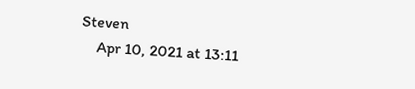Steven
    Apr 10, 2021 at 13:11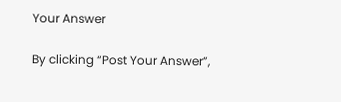Your Answer

By clicking “Post Your Answer”,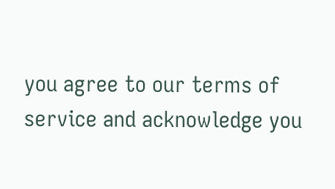you agree to our terms of service and acknowledge you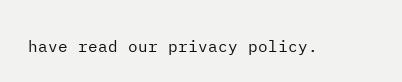have read our privacy policy.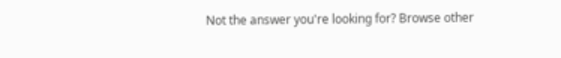Not the answer you're looking for? Browse other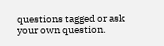questions tagged or ask your own question.